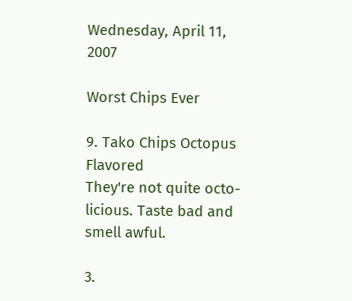Wednesday, April 11, 2007

Worst Chips Ever

9. Tako Chips Octopus Flavored
They're not quite octo-licious. Taste bad and smell awful.

3.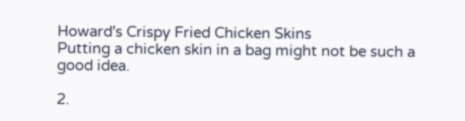Howard's Crispy Fried Chicken Skins
Putting a chicken skin in a bag might not be such a good idea.

2.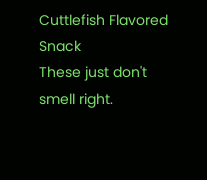Cuttlefish Flavored Snack
These just don't smell right.